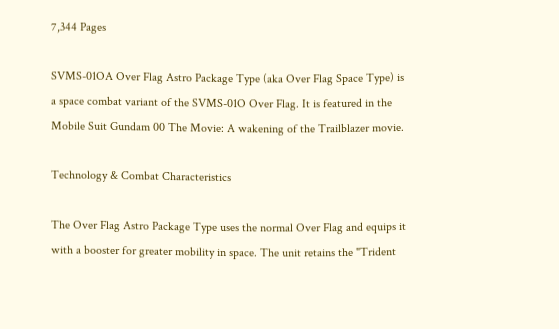7,344 Pages

SVMS-01OA Over Flag Astro Package Type (aka Over Flag Space Type) is a space combat variant of the SVMS-01O Over Flag. It is featured in the Mobile Suit Gundam 00 The Movie: A wakening of the Trailblazer movie.

Technology & Combat Characteristics

The Over Flag Astro Package Type uses the normal Over Flag and equips it with a booster for greater mobility in space. The unit retains the "Trident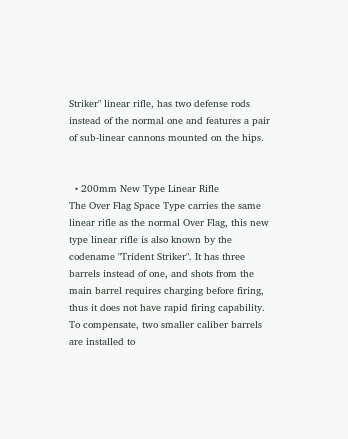Striker" linear rifle, has two defense rods instead of the normal one and features a pair of sub-linear cannons mounted on the hips.


  • 200mm New Type Linear Rifle
The Over Flag Space Type carries the same linear rifle as the normal Over Flag, this new type linear rifle is also known by the codename "Trident Striker". It has three barrels instead of one, and shots from the main barrel requires charging before firing, thus it does not have rapid firing capability. To compensate, two smaller caliber barrels are installed to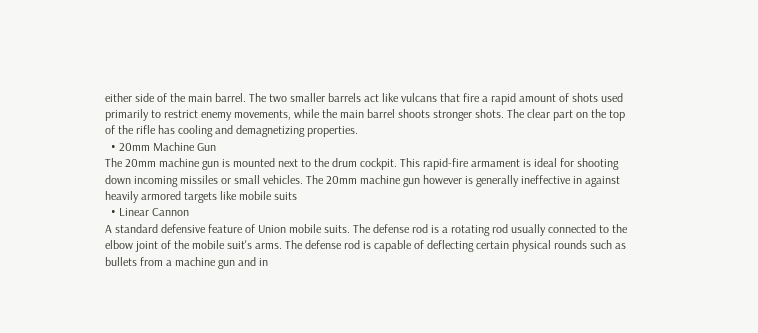either side of the main barrel. The two smaller barrels act like vulcans that fire a rapid amount of shots used primarily to restrict enemy movements, while the main barrel shoots stronger shots. The clear part on the top of the rifle has cooling and demagnetizing properties.
  • 20mm Machine Gun
The 20mm machine gun is mounted next to the drum cockpit. This rapid-fire armament is ideal for shooting down incoming missiles or small vehicles. The 20mm machine gun however is generally ineffective in against heavily armored targets like mobile suits
  • Linear Cannon
A standard defensive feature of Union mobile suits. The defense rod is a rotating rod usually connected to the elbow joint of the mobile suit's arms. The defense rod is capable of deflecting certain physical rounds such as bullets from a machine gun and in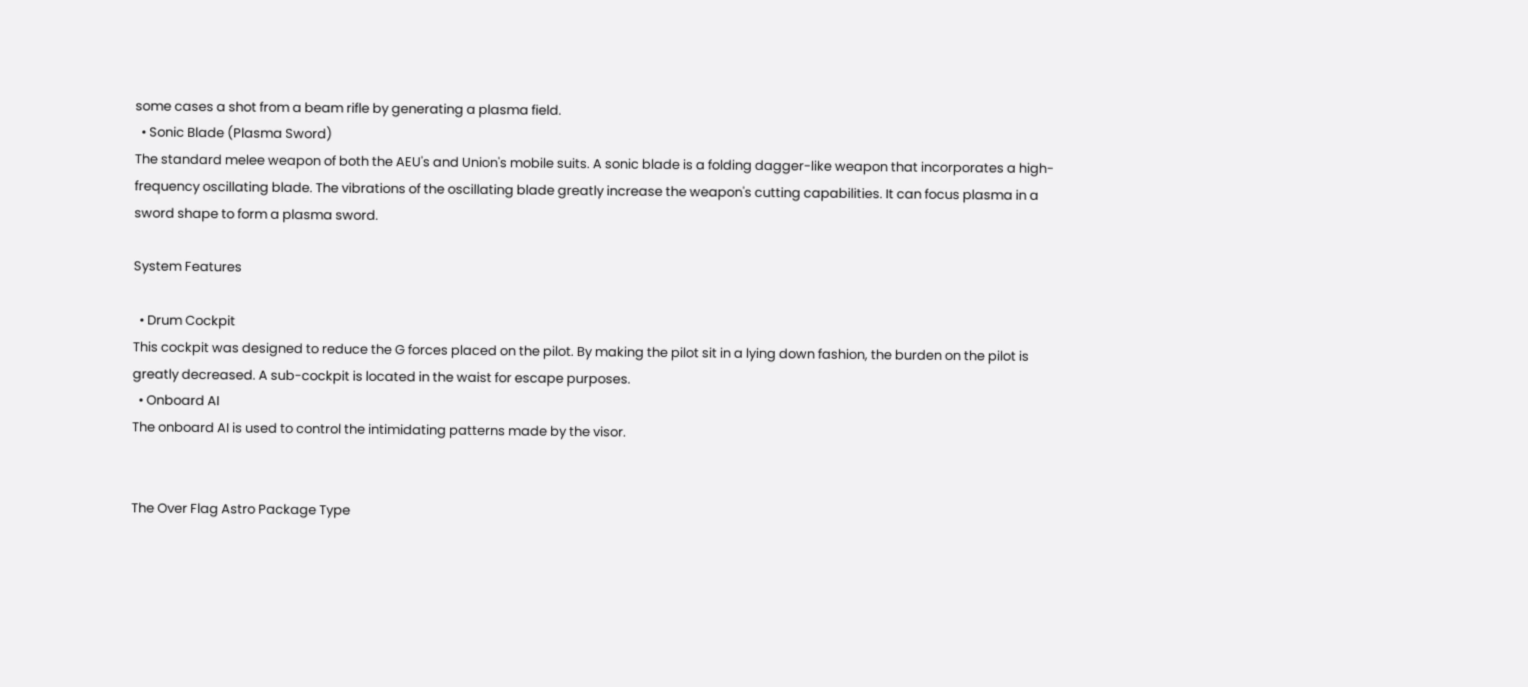some cases a shot from a beam rifle by generating a plasma field.
  • Sonic Blade (Plasma Sword)
The standard melee weapon of both the AEU's and Union's mobile suits. A sonic blade is a folding dagger-like weapon that incorporates a high-frequency oscillating blade. The vibrations of the oscillating blade greatly increase the weapon's cutting capabilities. It can focus plasma in a sword shape to form a plasma sword.

System Features

  • Drum Cockpit
This cockpit was designed to reduce the G forces placed on the pilot. By making the pilot sit in a lying down fashion, the burden on the pilot is greatly decreased. A sub-cockpit is located in the waist for escape purposes.
  • Onboard AI
The onboard AI is used to control the intimidating patterns made by the visor.


The Over Flag Astro Package Type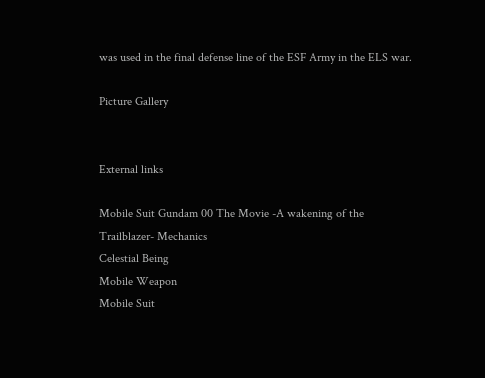was used in the final defense line of the ESF Army in the ELS war.

Picture Gallery


External links

Mobile Suit Gundam 00 The Movie -A wakening of the Trailblazer- Mechanics
Celestial Being
Mobile Weapon
Mobile Suit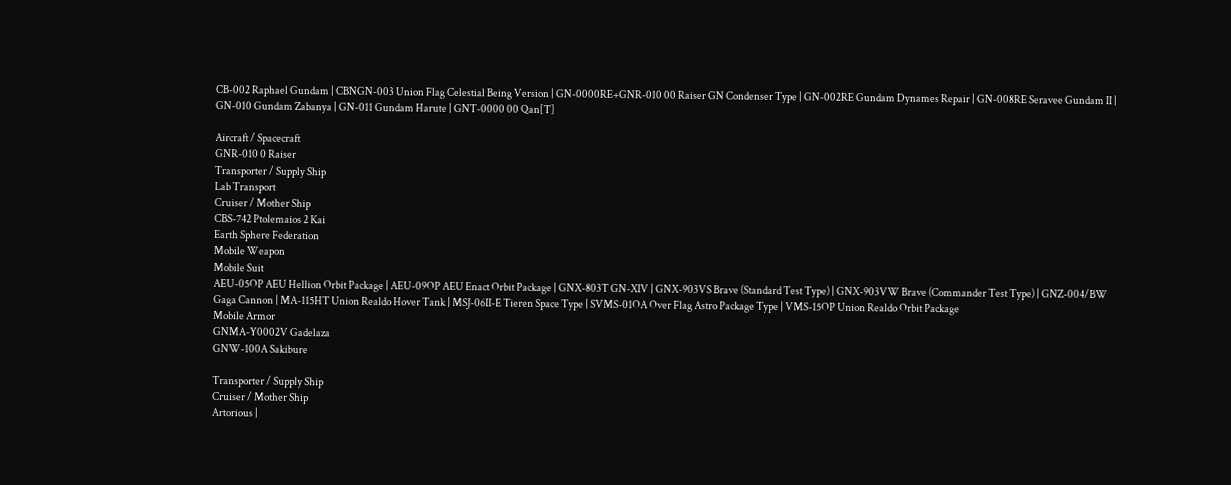CB-002 Raphael Gundam | CBNGN-003 Union Flag Celestial Being Version | GN-0000RE+GNR-010 00 Raiser GN Condenser Type | GN-002RE Gundam Dynames Repair | GN-008RE Seravee Gundam II | GN-010 Gundam Zabanya | GN-011 Gundam Harute | GNT-0000 00 Qan[T]

Aircraft / Spacecraft
GNR-010 0 Raiser
Transporter / Supply Ship
Lab Transport
Cruiser / Mother Ship
CBS-742 Ptolemaios 2 Kai
Earth Sphere Federation
Mobile Weapon
Mobile Suit
AEU-05OP AEU Hellion Orbit Package | AEU-09OP AEU Enact Orbit Package | GNX-803T GN-XIV | GNX-903VS Brave (Standard Test Type) | GNX-903VW Brave (Commander Test Type) | GNZ-004/BW Gaga Cannon | MA-115HT Union Realdo Hover Tank | MSJ-06II-E Tieren Space Type | SVMS-01OA Over Flag Astro Package Type | VMS-15OP Union Realdo Orbit Package
Mobile Armor
GNMA-Y0002V Gadelaza
GNW-100A Sakibure

Transporter / Supply Ship
Cruiser / Mother Ship
Artorious |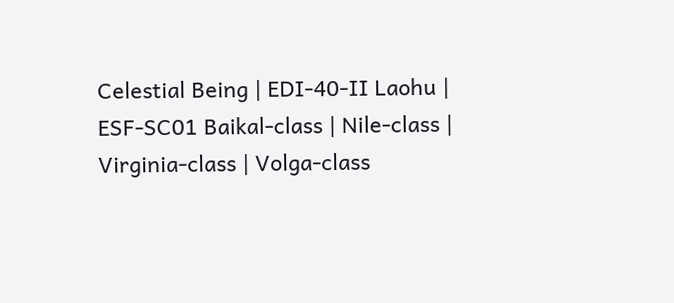Celestial Being | EDI-40-II Laohu | ESF-SC01 Baikal-class | Nile-class | Virginia-class | Volga-class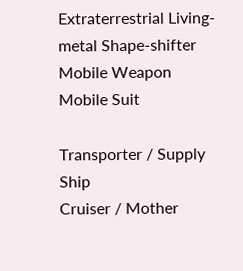Extraterrestrial Living-metal Shape-shifter
Mobile Weapon
Mobile Suit

Transporter / Supply Ship
Cruiser / Mother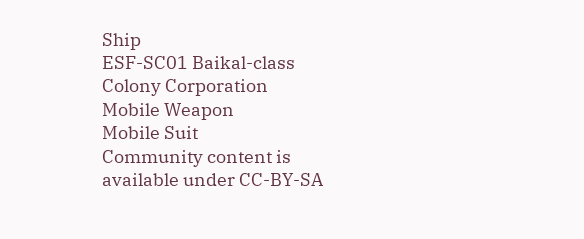Ship
ESF-SC01 Baikal-class
Colony Corporation
Mobile Weapon
Mobile Suit
Community content is available under CC-BY-SA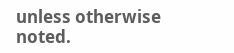unless otherwise noted.